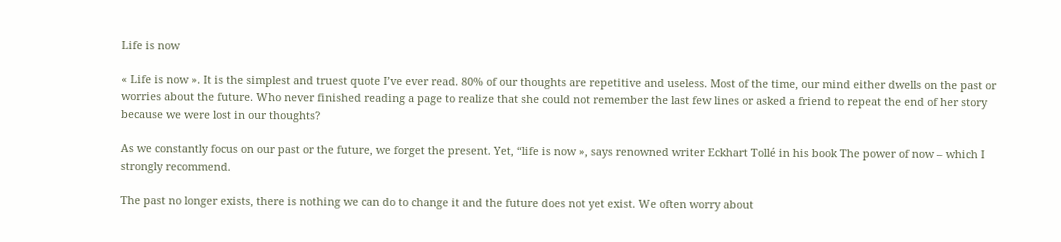Life is now

« Life is now ». It is the simplest and truest quote I’ve ever read. 80% of our thoughts are repetitive and useless. Most of the time, our mind either dwells on the past or worries about the future. Who never finished reading a page to realize that she could not remember the last few lines or asked a friend to repeat the end of her story because we were lost in our thoughts?

As we constantly focus on our past or the future, we forget the present. Yet, “life is now », says renowned writer Eckhart Tollé in his book The power of now – which I strongly recommend.

The past no longer exists, there is nothing we can do to change it and the future does not yet exist. We often worry about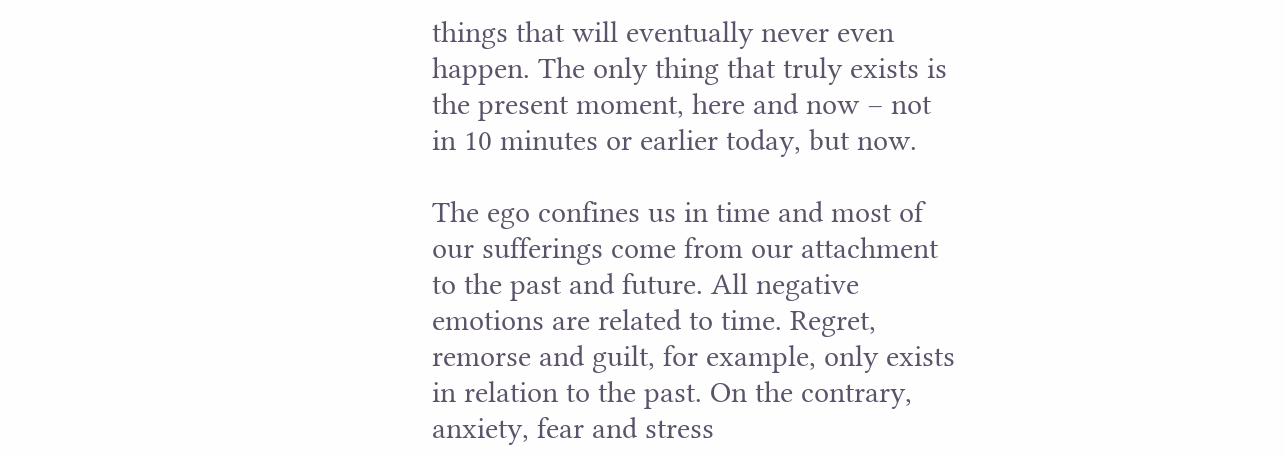things that will eventually never even happen. The only thing that truly exists is the present moment, here and now – not in 10 minutes or earlier today, but now.

The ego confines us in time and most of our sufferings come from our attachment to the past and future. All negative emotions are related to time. Regret, remorse and guilt, for example, only exists in relation to the past. On the contrary, anxiety, fear and stress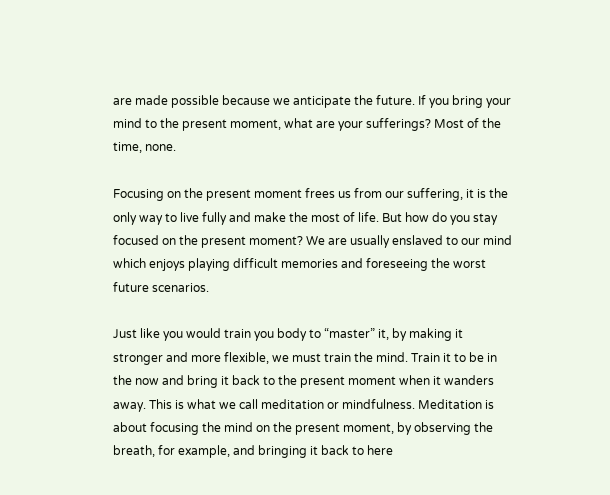are made possible because we anticipate the future. If you bring your mind to the present moment, what are your sufferings? Most of the time, none.

Focusing on the present moment frees us from our suffering, it is the only way to live fully and make the most of life. But how do you stay focused on the present moment? We are usually enslaved to our mind which enjoys playing difficult memories and foreseeing the worst future scenarios.

Just like you would train you body to “master” it, by making it stronger and more flexible, we must train the mind. Train it to be in the now and bring it back to the present moment when it wanders away. This is what we call meditation or mindfulness. Meditation is about focusing the mind on the present moment, by observing the breath, for example, and bringing it back to here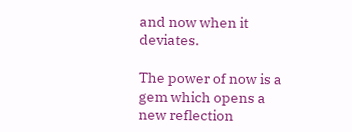and now when it deviates.

The power of now is a gem which opens a new reflection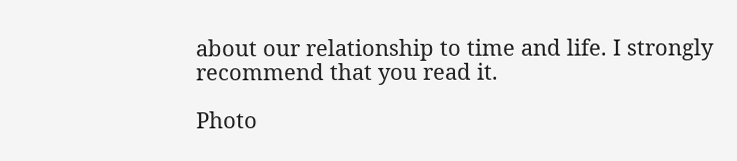about our relationship to time and life. I strongly recommend that you read it.

Photo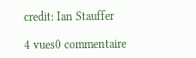credit: Ian Stauffer

4 vues0 commentaire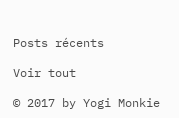Posts récents

Voir tout

© 2017 by Yogi Monkie